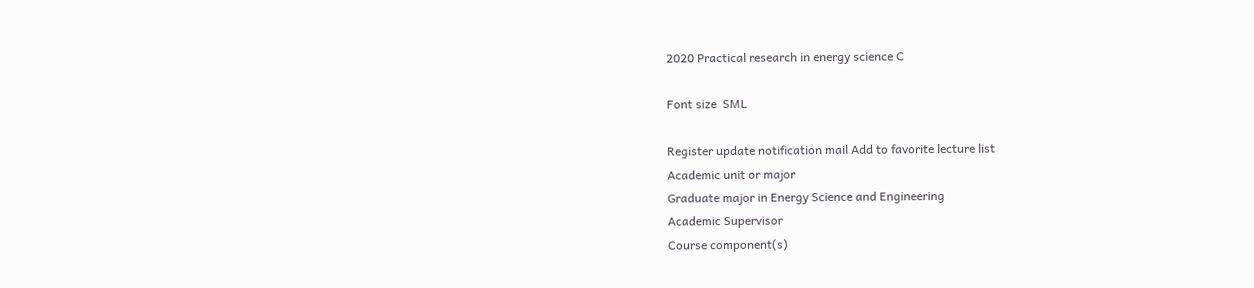2020 Practical research in energy science C

Font size  SML

Register update notification mail Add to favorite lecture list
Academic unit or major
Graduate major in Energy Science and Engineering
Academic Supervisor
Course component(s)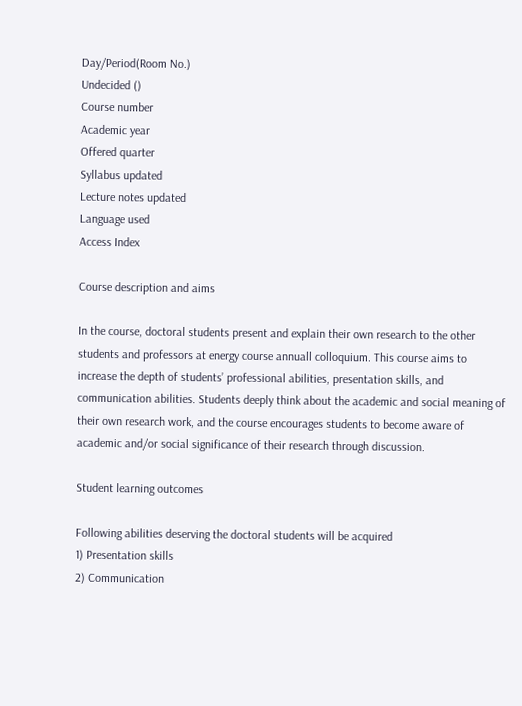Day/Period(Room No.)
Undecided ()
Course number
Academic year
Offered quarter
Syllabus updated
Lecture notes updated
Language used
Access Index

Course description and aims

In the course, doctoral students present and explain their own research to the other students and professors at energy course annuall colloquium. This course aims to increase the depth of students’ professional abilities, presentation skills, and communication abilities. Students deeply think about the academic and social meaning of their own research work, and the course encourages students to become aware of academic and/or social significance of their research through discussion.

Student learning outcomes

Following abilities deserving the doctoral students will be acquired
1) Presentation skills
2) Communication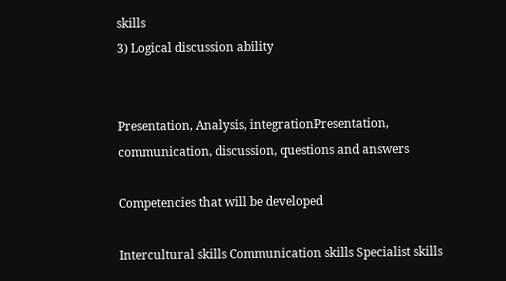skills
3) Logical discussion ability


Presentation, Analysis, integrationPresentation, communication, discussion, questions and answers

Competencies that will be developed

Intercultural skills Communication skills Specialist skills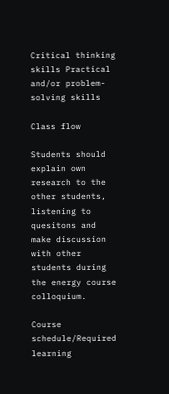Critical thinking skills Practical and/or problem-solving skills

Class flow

Students should explain own research to the other students, listening to quesitons and make discussion with other students during the energy course colloquium.

Course schedule/Required learning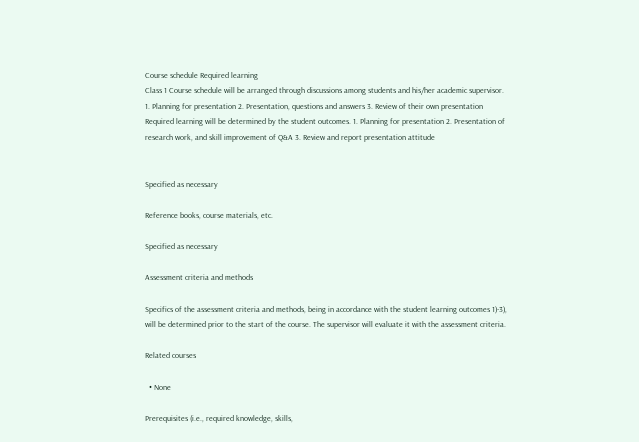Course schedule Required learning
Class 1 Course schedule will be arranged through discussions among students and his/her academic supervisor. 1. Planning for presentation 2. Presentation, questions and answers 3. Review of their own presentation Required learning will be determined by the student outcomes. 1. Planning for presentation 2. Presentation of research work, and skill improvement of Q&A 3. Review and report presentation attitude


Specified as necessary

Reference books, course materials, etc.

Specified as necessary

Assessment criteria and methods

Specifics of the assessment criteria and methods, being in accordance with the student learning outcomes 1)-3), will be determined prior to the start of the course. The supervisor will evaluate it with the assessment criteria.

Related courses

  • None

Prerequisites (i.e., required knowledge, skills,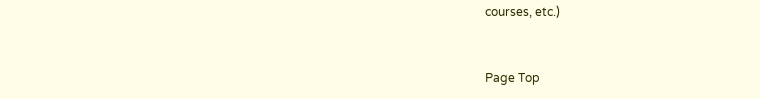courses, etc.)


Page Top